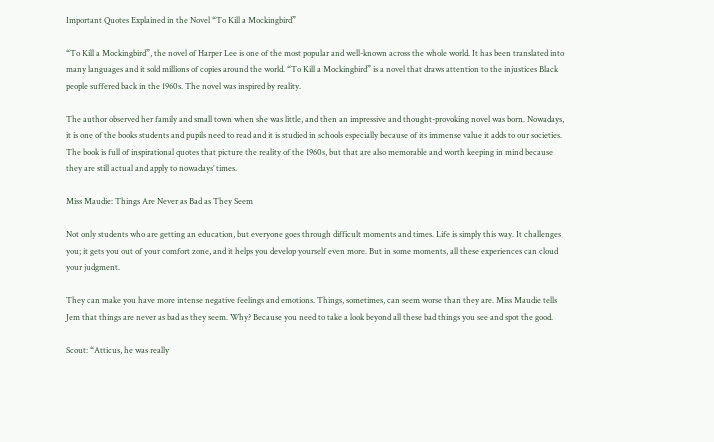Important Quotes Explained in the Novel “To Kill a Mockingbird”

“To Kill a Mockingbird”, the novel of Harper Lee is one of the most popular and well-known across the whole world. It has been translated into many languages and it sold millions of copies around the world. “To Kill a Mockingbird” is a novel that draws attention to the injustices Black people suffered back in the 1960s. The novel was inspired by reality.

The author observed her family and small town when she was little, and then an impressive and thought-provoking novel was born. Nowadays, it is one of the books students and pupils need to read and it is studied in schools especially because of its immense value it adds to our societies. The book is full of inspirational quotes that picture the reality of the 1960s, but that are also memorable and worth keeping in mind because they are still actual and apply to nowadays’ times.

Miss Maudie: Things Are Never as Bad as They Seem

Not only students who are getting an education, but everyone goes through difficult moments and times. Life is simply this way. It challenges you; it gets you out of your comfort zone, and it helps you develop yourself even more. But in some moments, all these experiences can cloud your judgment.

They can make you have more intense negative feelings and emotions. Things, sometimes, can seem worse than they are. Miss Maudie tells Jem that things are never as bad as they seem. Why? Because you need to take a look beyond all these bad things you see and spot the good.

Scout: “Atticus, he was really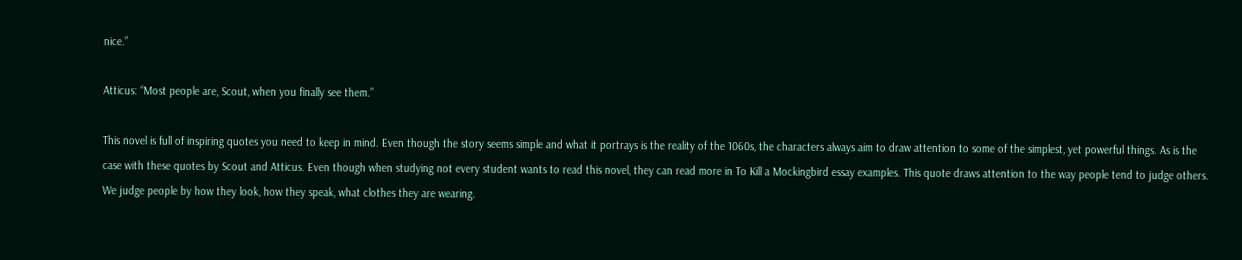nice.”

Atticus: “Most people are, Scout, when you finally see them.”

This novel is full of inspiring quotes you need to keep in mind. Even though the story seems simple and what it portrays is the reality of the 1060s, the characters always aim to draw attention to some of the simplest, yet powerful things. As is the case with these quotes by Scout and Atticus. Even though when studying not every student wants to read this novel, they can read more in To Kill a Mockingbird essay examples. This quote draws attention to the way people tend to judge others. We judge people by how they look, how they speak, what clothes they are wearing.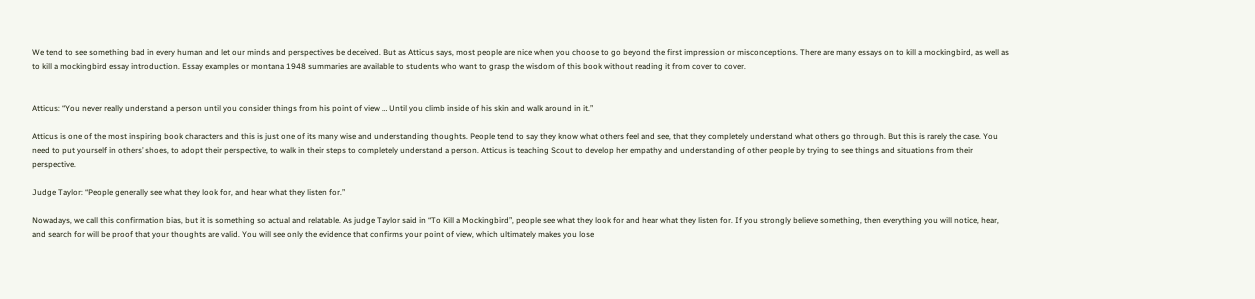We tend to see something bad in every human and let our minds and perspectives be deceived. But as Atticus says, most people are nice when you choose to go beyond the first impression or misconceptions. There are many essays on to kill a mockingbird, as well as to kill a mockingbird essay introduction. Essay examples or montana 1948 summaries are available to students who want to grasp the wisdom of this book without reading it from cover to cover.


Atticus: “You never really understand a person until you consider things from his point of view … Until you climb inside of his skin and walk around in it.”

Atticus is one of the most inspiring book characters and this is just one of its many wise and understanding thoughts. People tend to say they know what others feel and see, that they completely understand what others go through. But this is rarely the case. You need to put yourself in others’ shoes, to adopt their perspective, to walk in their steps to completely understand a person. Atticus is teaching Scout to develop her empathy and understanding of other people by trying to see things and situations from their perspective.

Judge Taylor: “People generally see what they look for, and hear what they listen for.”

Nowadays, we call this confirmation bias, but it is something so actual and relatable. As judge Taylor said in “To Kill a Mockingbird”, people see what they look for and hear what they listen for. If you strongly believe something, then everything you will notice, hear, and search for will be proof that your thoughts are valid. You will see only the evidence that confirms your point of view, which ultimately makes you lose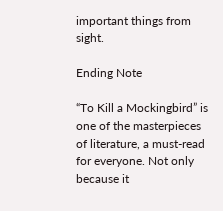important things from sight.

Ending Note

“To Kill a Mockingbird” is one of the masterpieces of literature, a must-read for everyone. Not only because it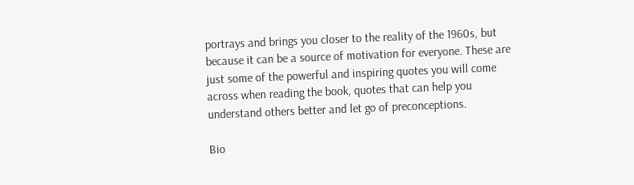portrays and brings you closer to the reality of the 1960s, but because it can be a source of motivation for everyone. These are just some of the powerful and inspiring quotes you will come across when reading the book, quotes that can help you understand others better and let go of preconceptions.

Bio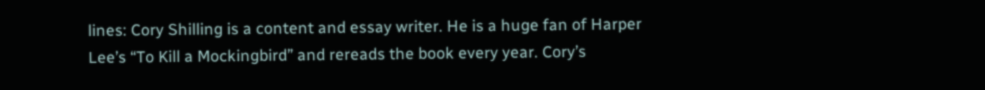lines: Cory Shilling is a content and essay writer. He is a huge fan of Harper Lee’s “To Kill a Mockingbird” and rereads the book every year. Cory’s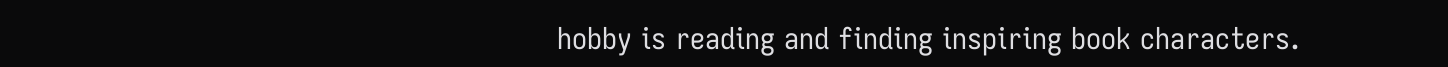hobby is reading and finding inspiring book characters.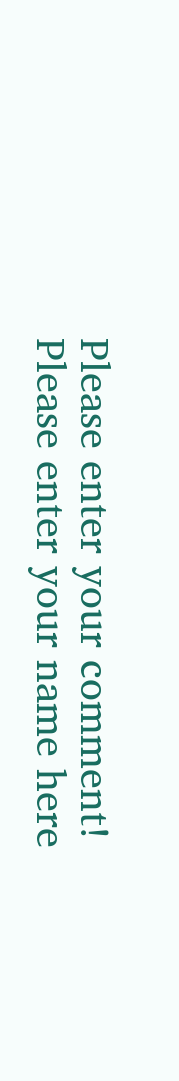Please enter your comment!
Please enter your name here